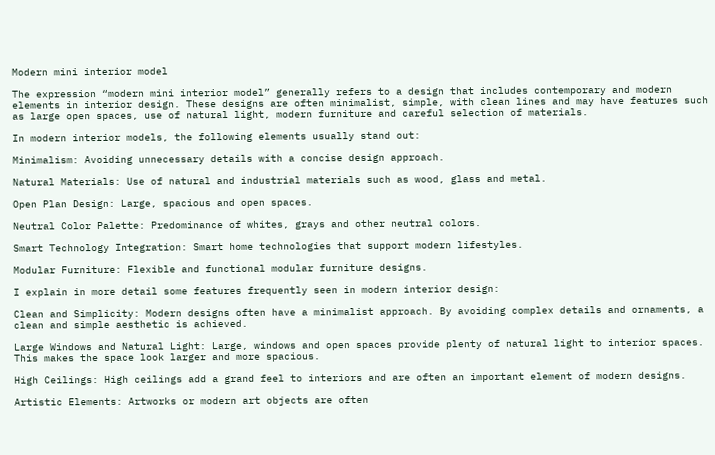Modern mini interior model

The expression “modern mini interior model” generally refers to a design that includes contemporary and modern elements in interior design. These designs are often minimalist, simple, with clean lines and may have features such as large open spaces, use of natural light, modern furniture and careful selection of materials.

In modern interior models, the following elements usually stand out:

Minimalism: Avoiding unnecessary details with a concise design approach.

Natural Materials: Use of natural and industrial materials such as wood, glass and metal.

Open Plan Design: Large, spacious and open spaces.

Neutral Color Palette: Predominance of whites, grays and other neutral colors.

Smart Technology Integration: Smart home technologies that support modern lifestyles.

Modular Furniture: Flexible and functional modular furniture designs.

I explain in more detail some features frequently seen in modern interior design:

Clean and Simplicity: Modern designs often have a minimalist approach. By avoiding complex details and ornaments, a clean and simple aesthetic is achieved.

Large Windows and Natural Light: Large, windows and open spaces provide plenty of natural light to interior spaces. This makes the space look larger and more spacious.

High Ceilings: High ceilings add a grand feel to interiors and are often an important element of modern designs.

Artistic Elements: Artworks or modern art objects are often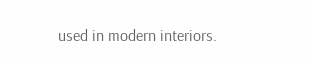used in modern interiors.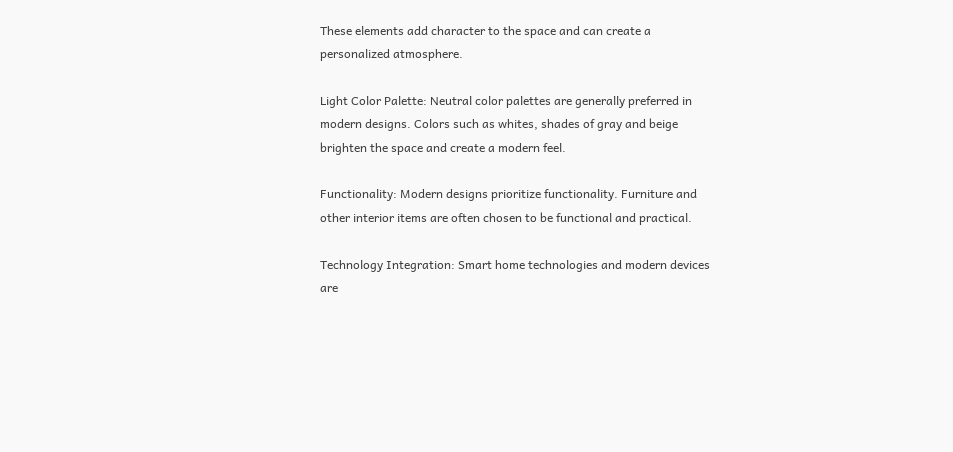These elements add character to the space and can create a personalized atmosphere.

Light Color Palette: Neutral color palettes are generally preferred in modern designs. Colors such as whites, shades of gray and beige brighten the space and create a modern feel.

Functionality: Modern designs prioritize functionality. Furniture and other interior items are often chosen to be functional and practical.

Technology Integration: Smart home technologies and modern devices are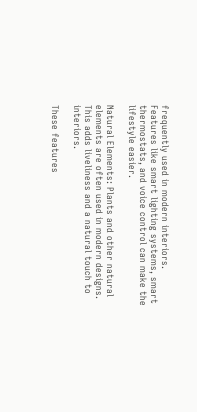frequently used in modern interiors. Features like smart lighting systems, smart thermostats, and voice control can make the lifestyle easier.

Natural Elements: Plants and other natural elements are often used in modern designs. This adds liveliness and a natural touch to interiors.

These features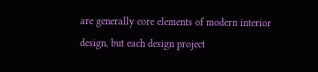are generally core elements of modern interior design, but each design project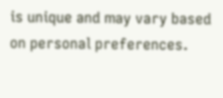is unique and may vary based on personal preferences.